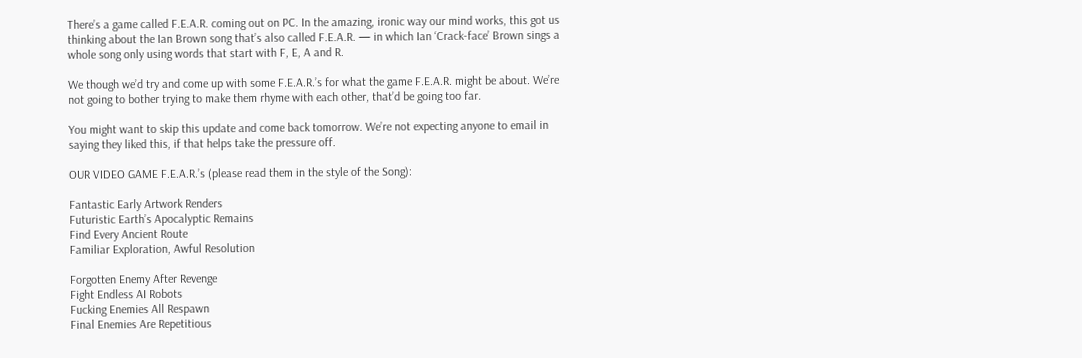There’s a game called F.E.A.R. coming out on PC. In the amazing, ironic way our mind works, this got us thinking about the Ian Brown song that’s also called F.E.A.R. — in which Ian ‘Crack-face’ Brown sings a whole song only using words that start with F, E, A and R.

We though we’d try and come up with some F.E.A.R.’s for what the game F.E.A.R. might be about. We’re not going to bother trying to make them rhyme with each other, that’d be going too far.

You might want to skip this update and come back tomorrow. We’re not expecting anyone to email in saying they liked this, if that helps take the pressure off.

OUR VIDEO GAME F.E.A.R.’s (please read them in the style of the Song):

Fantastic Early Artwork Renders
Futuristic Earth’s Apocalyptic Remains
Find Every Ancient Route
Familiar Exploration, Awful Resolution

Forgotten Enemy After Revenge
Fight Endless AI Robots
Fucking Enemies All Respawn
Final Enemies Are Repetitious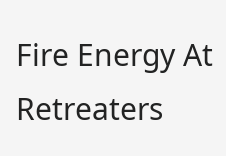Fire Energy At Retreaters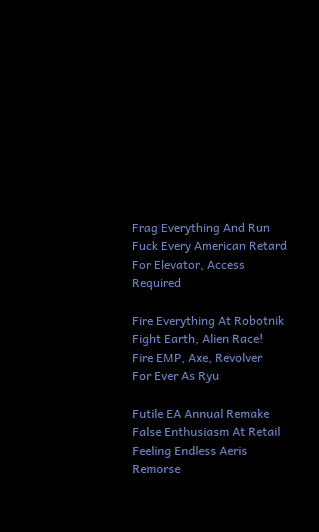Frag Everything And Run
Fuck Every American Retard
For Elevator, Access Required

Fire Everything At Robotnik
Fight Earth, Alien Race!
Fire EMP, Axe, Revolver
For Ever As Ryu

Futile EA Annual Remake
False Enthusiasm At Retail
Feeling Endless Aeris Remorse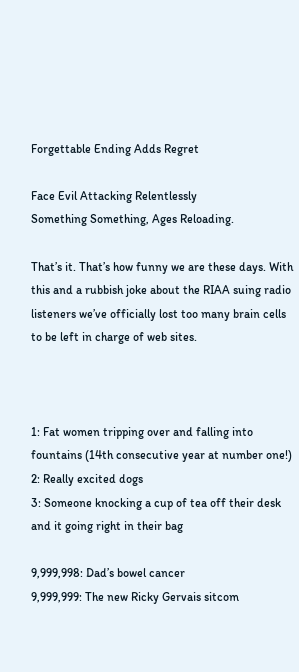Forgettable Ending Adds Regret

Face Evil Attacking Relentlessly
Something Something, Ages Reloading.

That’s it. That’s how funny we are these days. With this and a rubbish joke about the RIAA suing radio listeners we’ve officially lost too many brain cells to be left in charge of web sites.



1: Fat women tripping over and falling into fountains (14th consecutive year at number one!)
2: Really excited dogs
3: Someone knocking a cup of tea off their desk and it going right in their bag

9,999,998: Dad’s bowel cancer
9,999,999: The new Ricky Gervais sitcom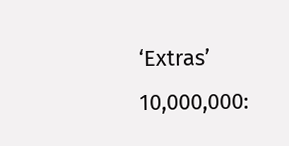‘Extras’
10,000,000: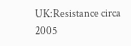UK:Resistance circa 2005